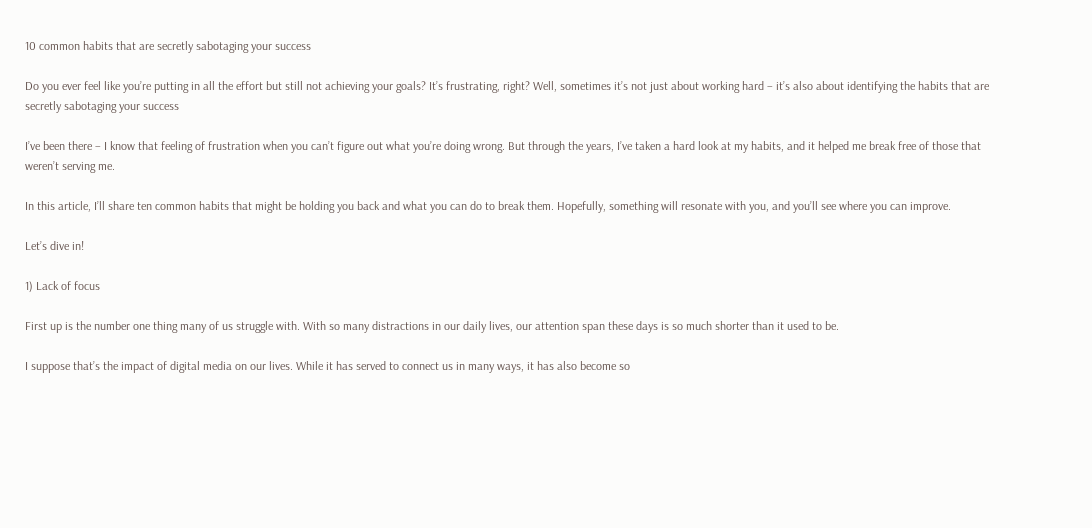10 common habits that are secretly sabotaging your success

Do you ever feel like you’re putting in all the effort but still not achieving your goals? It’s frustrating, right? Well, sometimes it’s not just about working hard – it’s also about identifying the habits that are secretly sabotaging your success

I’ve been there – I know that feeling of frustration when you can’t figure out what you’re doing wrong. But through the years, I’ve taken a hard look at my habits, and it helped me break free of those that weren’t serving me.

In this article, I’ll share ten common habits that might be holding you back and what you can do to break them. Hopefully, something will resonate with you, and you’ll see where you can improve.

Let’s dive in!

1) Lack of focus

First up is the number one thing many of us struggle with. With so many distractions in our daily lives, our attention span these days is so much shorter than it used to be.

I suppose that’s the impact of digital media on our lives. While it has served to connect us in many ways, it has also become so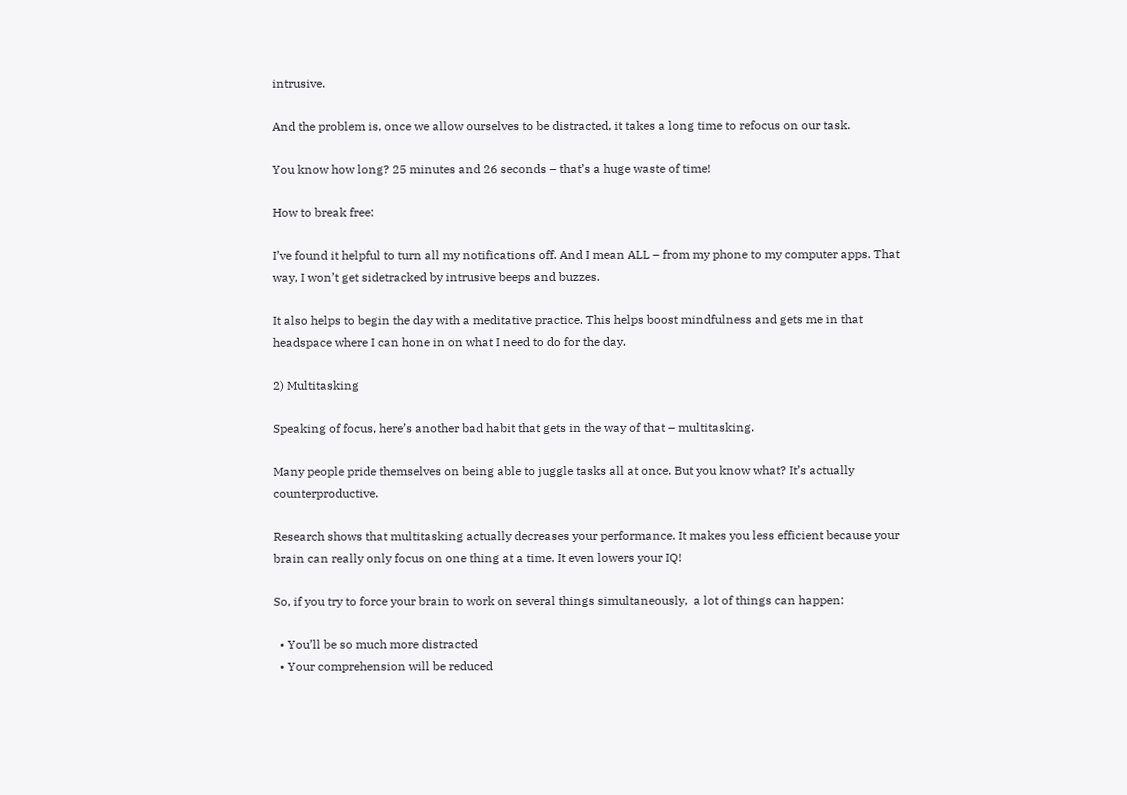intrusive.

And the problem is, once we allow ourselves to be distracted, it takes a long time to refocus on our task.

You know how long? 25 minutes and 26 seconds – that’s a huge waste of time!

How to break free:

I’ve found it helpful to turn all my notifications off. And I mean ALL – from my phone to my computer apps. That way, I won’t get sidetracked by intrusive beeps and buzzes.

It also helps to begin the day with a meditative practice. This helps boost mindfulness and gets me in that headspace where I can hone in on what I need to do for the day.

2) Multitasking

Speaking of focus, here’s another bad habit that gets in the way of that – multitasking.

Many people pride themselves on being able to juggle tasks all at once. But you know what? It’s actually counterproductive.

Research shows that multitasking actually decreases your performance. It makes you less efficient because your brain can really only focus on one thing at a time. It even lowers your IQ!

So, if you try to force your brain to work on several things simultaneously,  a lot of things can happen:

  • You’ll be so much more distracted
  • Your comprehension will be reduced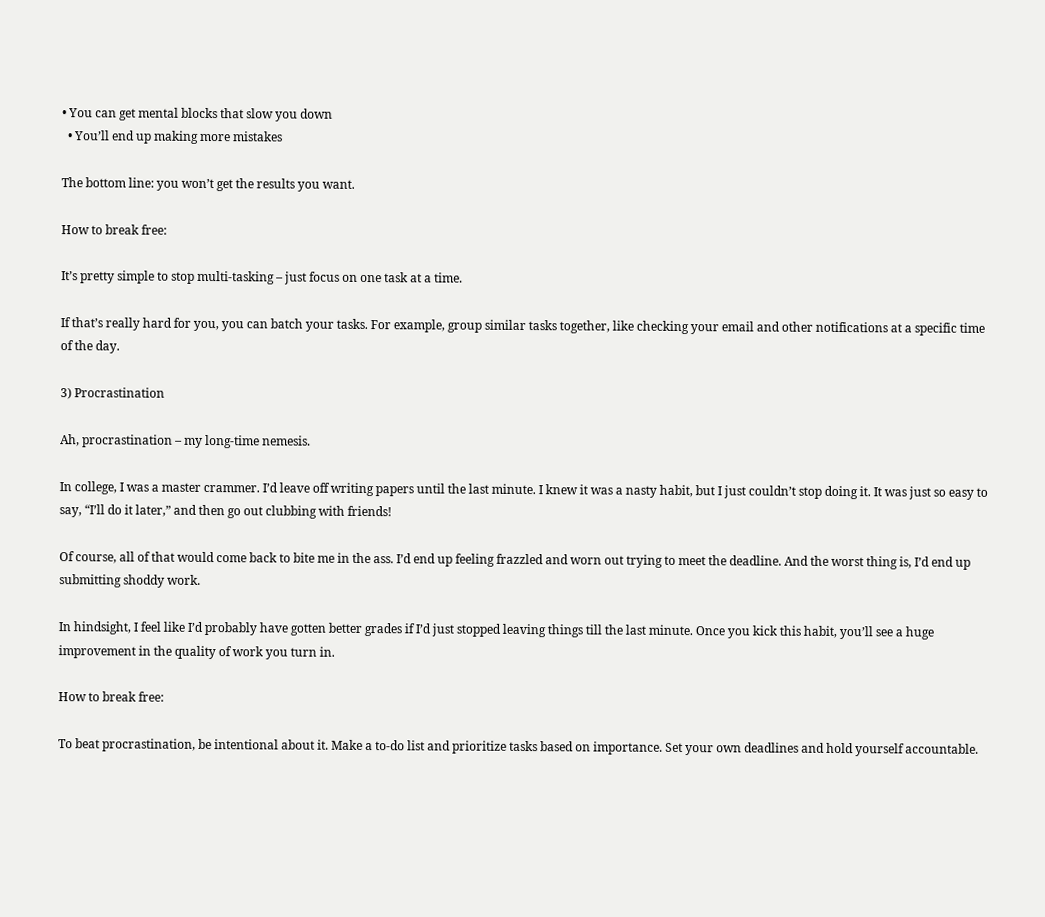• You can get mental blocks that slow you down
  • You’ll end up making more mistakes

The bottom line: you won’t get the results you want.

How to break free:

It’s pretty simple to stop multi-tasking – just focus on one task at a time.

If that’s really hard for you, you can batch your tasks. For example, group similar tasks together, like checking your email and other notifications at a specific time of the day.

3) Procrastination

Ah, procrastination – my long-time nemesis.

In college, I was a master crammer. I’d leave off writing papers until the last minute. I knew it was a nasty habit, but I just couldn’t stop doing it. It was just so easy to say, “I’ll do it later,” and then go out clubbing with friends!

Of course, all of that would come back to bite me in the ass. I’d end up feeling frazzled and worn out trying to meet the deadline. And the worst thing is, I’d end up submitting shoddy work.

In hindsight, I feel like I’d probably have gotten better grades if I’d just stopped leaving things till the last minute. Once you kick this habit, you’ll see a huge improvement in the quality of work you turn in.

How to break free:

To beat procrastination, be intentional about it. Make a to-do list and prioritize tasks based on importance. Set your own deadlines and hold yourself accountable.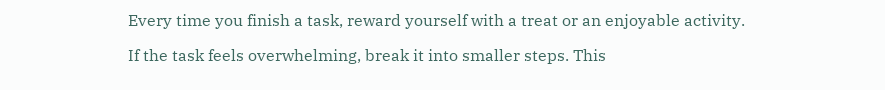Every time you finish a task, reward yourself with a treat or an enjoyable activity.

If the task feels overwhelming, break it into smaller steps. This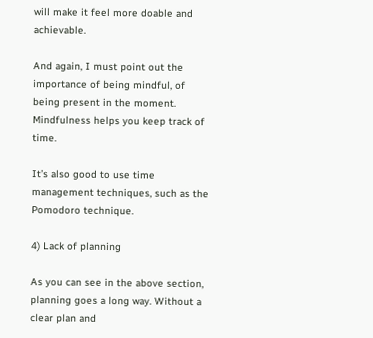will make it feel more doable and achievable.

And again, I must point out the importance of being mindful, of being present in the moment. Mindfulness helps you keep track of time.

It’s also good to use time management techniques, such as the Pomodoro technique.

4) Lack of planning

As you can see in the above section, planning goes a long way. Without a clear plan and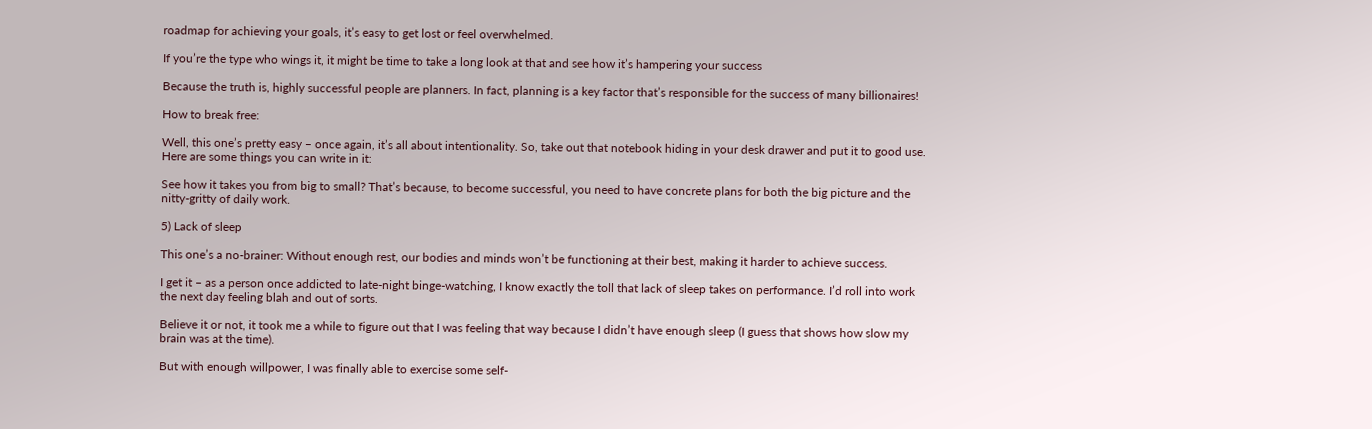roadmap for achieving your goals, it’s easy to get lost or feel overwhelmed.

If you’re the type who wings it, it might be time to take a long look at that and see how it’s hampering your success

Because the truth is, highly successful people are planners. In fact, planning is a key factor that’s responsible for the success of many billionaires!

How to break free:

Well, this one’s pretty easy – once again, it’s all about intentionality. So, take out that notebook hiding in your desk drawer and put it to good use. Here are some things you can write in it:

See how it takes you from big to small? That’s because, to become successful, you need to have concrete plans for both the big picture and the nitty-gritty of daily work.

5) Lack of sleep

This one’s a no-brainer: Without enough rest, our bodies and minds won’t be functioning at their best, making it harder to achieve success.

I get it – as a person once addicted to late-night binge-watching, I know exactly the toll that lack of sleep takes on performance. I’d roll into work the next day feeling blah and out of sorts.

Believe it or not, it took me a while to figure out that I was feeling that way because I didn’t have enough sleep (I guess that shows how slow my brain was at the time).

But with enough willpower, I was finally able to exercise some self-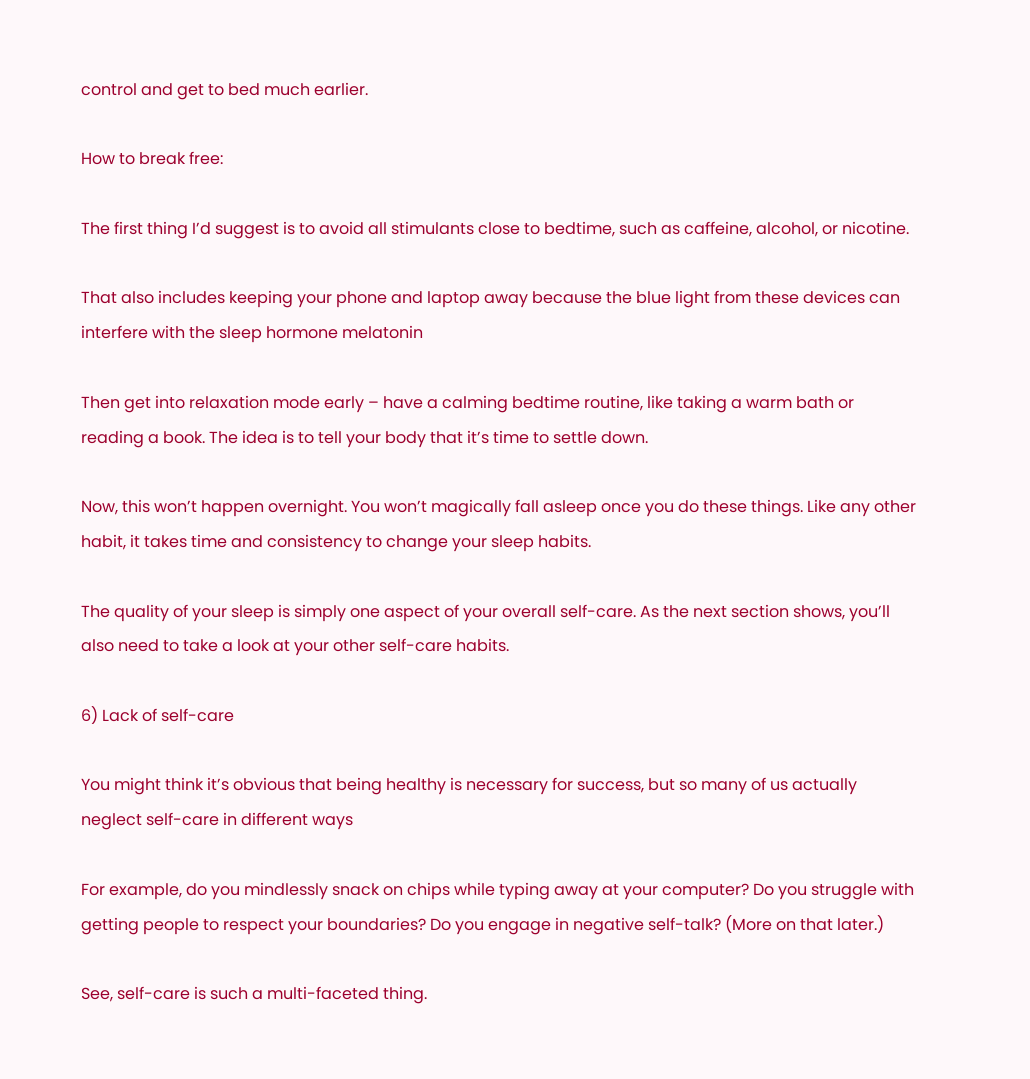control and get to bed much earlier.

How to break free:

The first thing I’d suggest is to avoid all stimulants close to bedtime, such as caffeine, alcohol, or nicotine.

That also includes keeping your phone and laptop away because the blue light from these devices can interfere with the sleep hormone melatonin

Then get into relaxation mode early – have a calming bedtime routine, like taking a warm bath or reading a book. The idea is to tell your body that it’s time to settle down.

Now, this won’t happen overnight. You won’t magically fall asleep once you do these things. Like any other habit, it takes time and consistency to change your sleep habits.

The quality of your sleep is simply one aspect of your overall self-care. As the next section shows, you’ll also need to take a look at your other self-care habits.

6) Lack of self-care

You might think it’s obvious that being healthy is necessary for success, but so many of us actually neglect self-care in different ways

For example, do you mindlessly snack on chips while typing away at your computer? Do you struggle with getting people to respect your boundaries? Do you engage in negative self-talk? (More on that later.)

See, self-care is such a multi-faceted thing.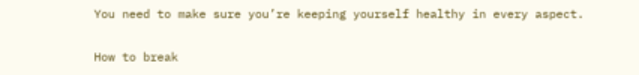You need to make sure you’re keeping yourself healthy in every aspect.

How to break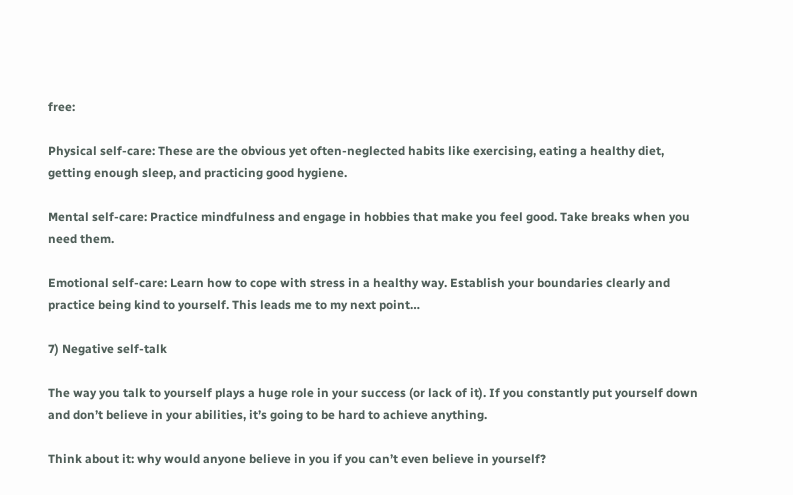free:

Physical self-care: These are the obvious yet often-neglected habits like exercising, eating a healthy diet, getting enough sleep, and practicing good hygiene.

Mental self-care: Practice mindfulness and engage in hobbies that make you feel good. Take breaks when you need them.

Emotional self-care: Learn how to cope with stress in a healthy way. Establish your boundaries clearly and practice being kind to yourself. This leads me to my next point…

7) Negative self-talk

The way you talk to yourself plays a huge role in your success (or lack of it). If you constantly put yourself down and don’t believe in your abilities, it’s going to be hard to achieve anything.

Think about it: why would anyone believe in you if you can’t even believe in yourself?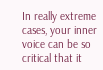In really extreme cases, your inner voice can be so critical that it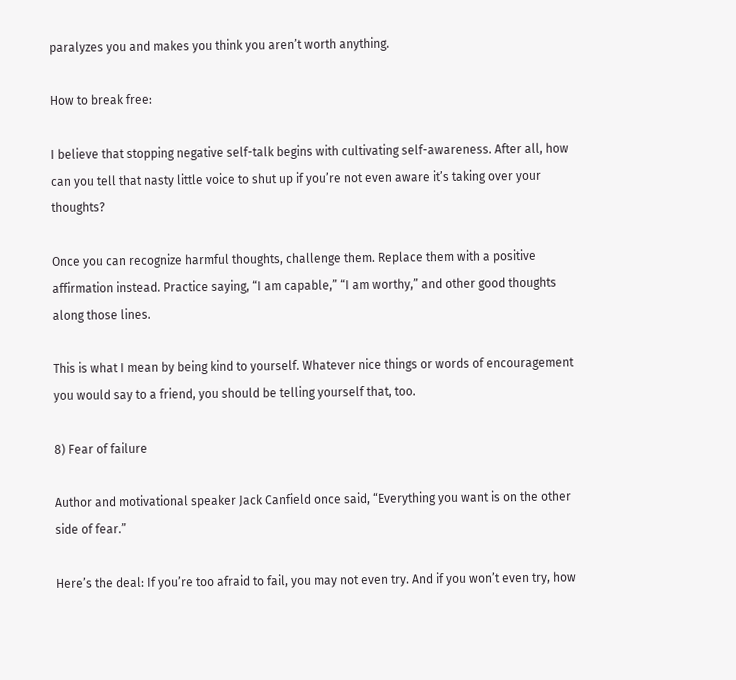paralyzes you and makes you think you aren’t worth anything.

How to break free:

I believe that stopping negative self-talk begins with cultivating self-awareness. After all, how can you tell that nasty little voice to shut up if you’re not even aware it’s taking over your thoughts?

Once you can recognize harmful thoughts, challenge them. Replace them with a positive affirmation instead. Practice saying, “I am capable,” “I am worthy,” and other good thoughts along those lines.

This is what I mean by being kind to yourself. Whatever nice things or words of encouragement you would say to a friend, you should be telling yourself that, too.

8) Fear of failure

Author and motivational speaker Jack Canfield once said, “Everything you want is on the other side of fear.”

Here’s the deal: If you’re too afraid to fail, you may not even try. And if you won’t even try, how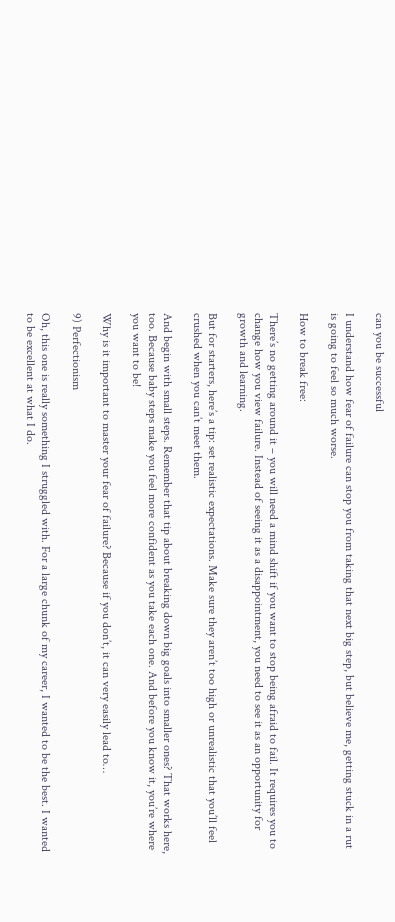can you be successful

I understand how fear of failure can stop you from taking that next big step, but believe me, getting stuck in a rut is going to feel so much worse.

How to break free:

There’s no getting around it – you will need a mind shift if you want to stop being afraid to fail. It requires you to change how you view failure. Instead of seeing it as a disappointment, you need to see it as an opportunity for growth and learning.

But for starters, here’s a tip: set realistic expectations. Make sure they aren’t too high or unrealistic that you’ll feel crushed when you can’t meet them.

And begin with small steps. Remember that tip about breaking down big goals into smaller ones? That works here, too. Because baby steps make you feel more confident as you take each one. And before you know it, you’re where you want to be!

Why is it important to master your fear of failure? Because if you don’t, it can very easily lead to…

9) Perfectionism

Oh, this one is really something I struggled with. For a large chunk of my career, I wanted to be the best. I wanted to be excellent at what I do.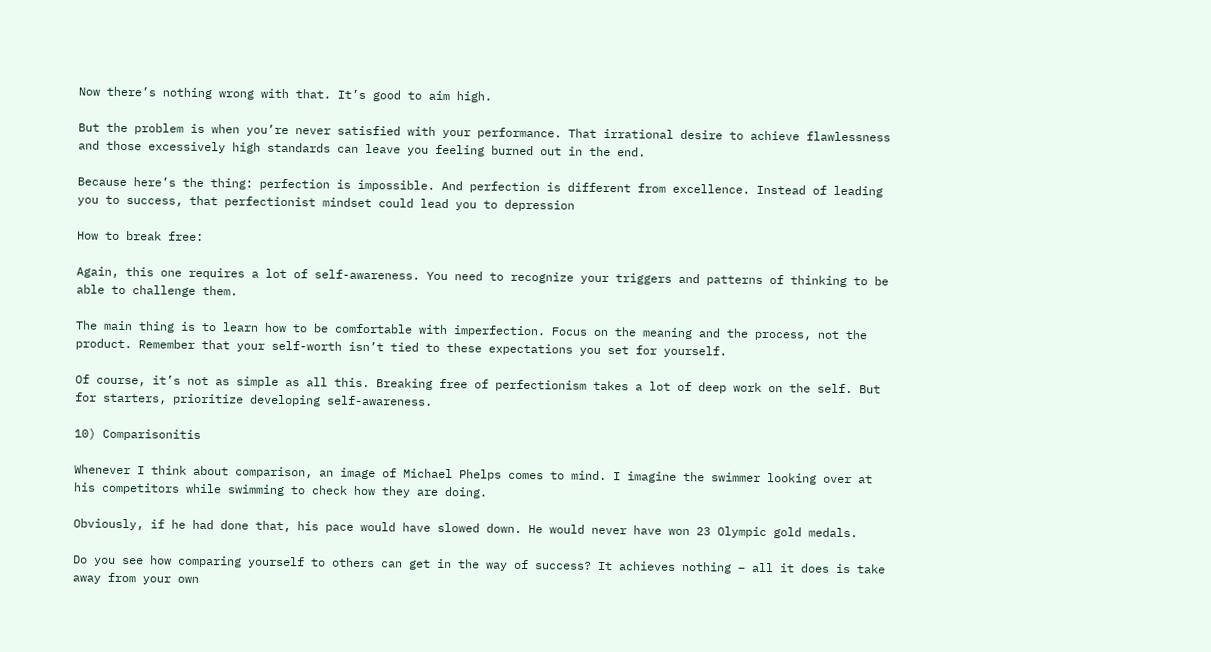Now there’s nothing wrong with that. It’s good to aim high.

But the problem is when you’re never satisfied with your performance. That irrational desire to achieve flawlessness and those excessively high standards can leave you feeling burned out in the end.

Because here’s the thing: perfection is impossible. And perfection is different from excellence. Instead of leading you to success, that perfectionist mindset could lead you to depression

How to break free:

Again, this one requires a lot of self-awareness. You need to recognize your triggers and patterns of thinking to be able to challenge them.

The main thing is to learn how to be comfortable with imperfection. Focus on the meaning and the process, not the product. Remember that your self-worth isn’t tied to these expectations you set for yourself.

Of course, it’s not as simple as all this. Breaking free of perfectionism takes a lot of deep work on the self. But for starters, prioritize developing self-awareness.

10) Comparisonitis

Whenever I think about comparison, an image of Michael Phelps comes to mind. I imagine the swimmer looking over at his competitors while swimming to check how they are doing.

Obviously, if he had done that, his pace would have slowed down. He would never have won 23 Olympic gold medals.

Do you see how comparing yourself to others can get in the way of success? It achieves nothing – all it does is take away from your own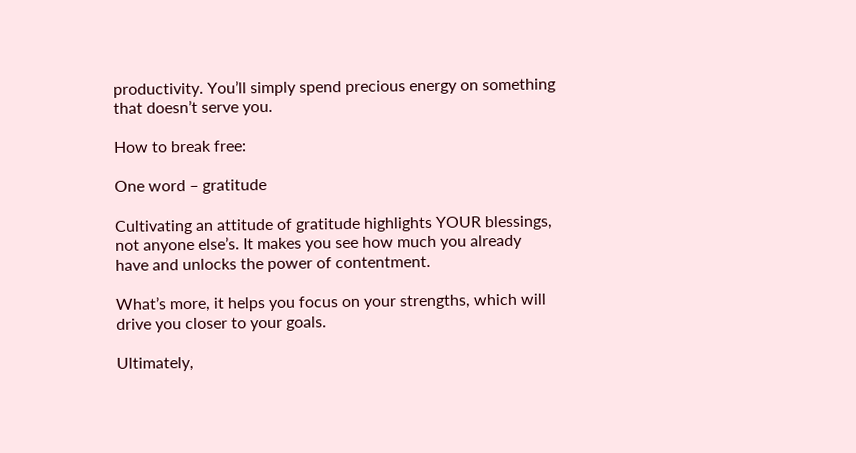productivity. You’ll simply spend precious energy on something that doesn’t serve you.

How to break free:

One word – gratitude

Cultivating an attitude of gratitude highlights YOUR blessings, not anyone else’s. It makes you see how much you already have and unlocks the power of contentment.

What’s more, it helps you focus on your strengths, which will drive you closer to your goals.

Ultimately,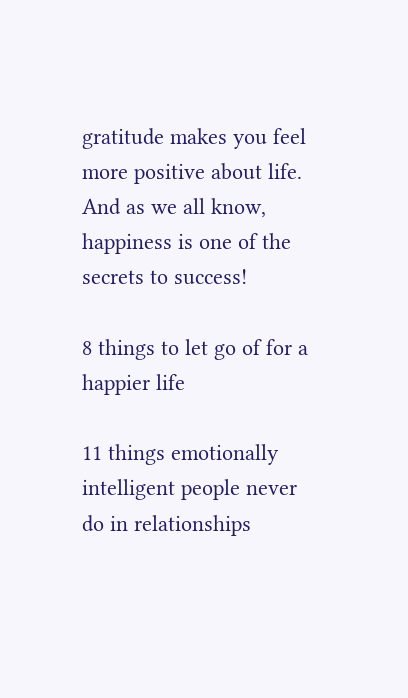gratitude makes you feel more positive about life. And as we all know, happiness is one of the secrets to success!

8 things to let go of for a happier life

11 things emotionally intelligent people never do in relationships